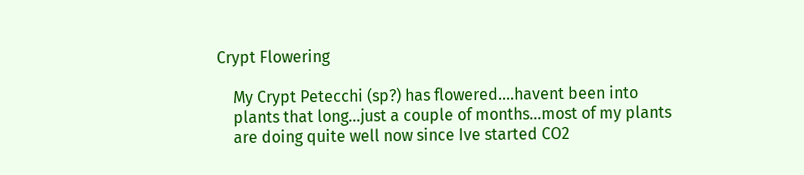Crypt Flowering

    My Crypt Petecchi (sp?) has flowered....havent been into
    plants that long...just a couple of months...most of my plants
    are doing quite well now since Ive started CO2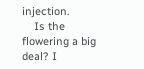injection.
    Is the flowering a big deal? I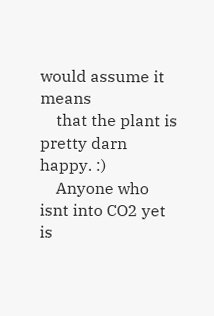would assume it means
    that the plant is pretty darn happy. :)
    Anyone who isnt into CO2 yet is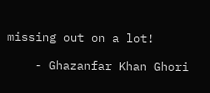missing out on a lot!

    - Ghazanfar Khan Ghori